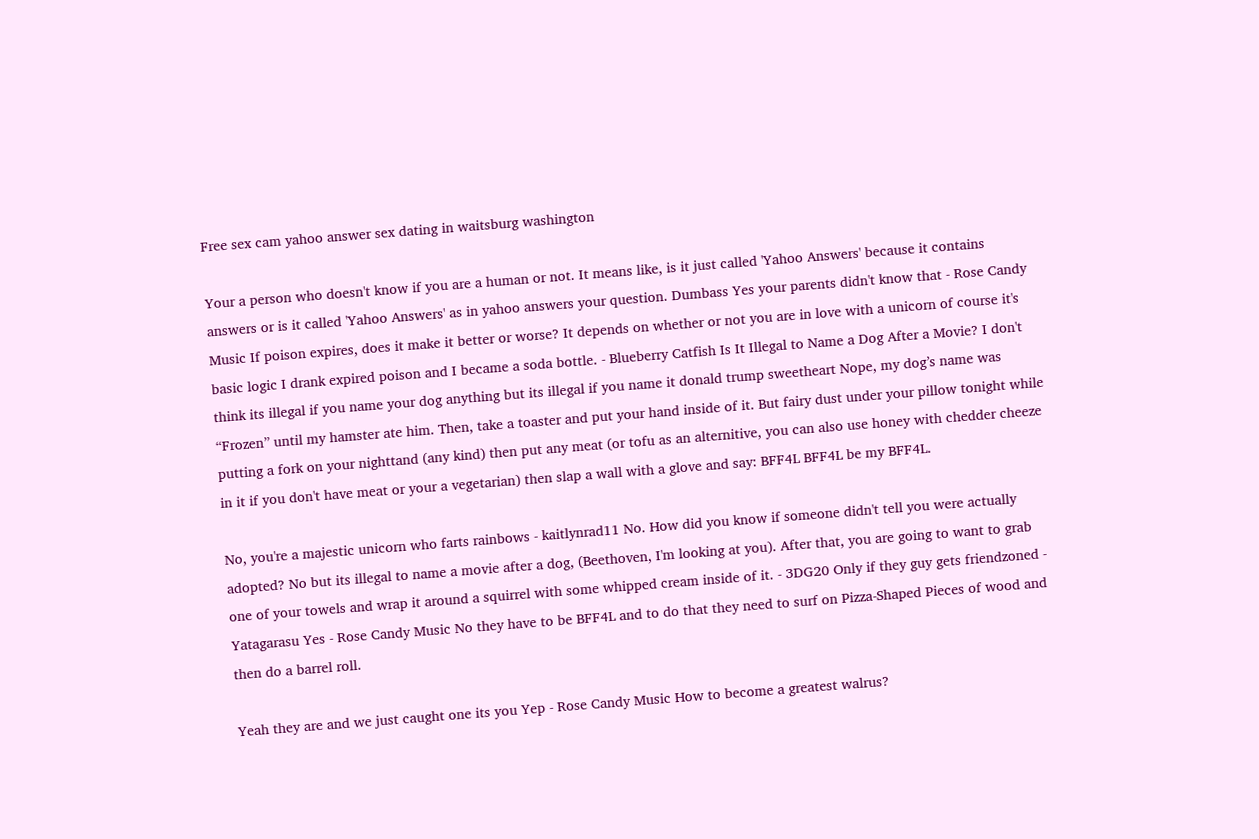Free sex cam yahoo answer sex dating in waitsburg washington

Your a person who doesn't know if you are a human or not. It means like, is it just called 'Yahoo Answers' because it contains answers or is it called 'Yahoo Answers' as in yahoo answers your question. Dumbass Yes your parents didn't know that - Rose Candy Music If poison expires, does it make it better or worse? It depends on whether or not you are in love with a unicorn of course it's basic logic I drank expired poison and I became a soda bottle. - Blueberry Catfish Is It Illegal to Name a Dog After a Movie? I don't think its illegal if you name your dog anything but its illegal if you name it donald trump sweetheart Nope, my dog’s name was “Frozen” until my hamster ate him. Then, take a toaster and put your hand inside of it. But fairy dust under your pillow tonight while putting a fork on your nighttand (any kind) then put any meat (or tofu as an alternitive, you can also use honey with chedder cheeze in it if you don't have meat or your a vegetarian) then slap a wall with a glove and say: BFF4L BFF4L be my BFF4L.

No, you're a majestic unicorn who farts rainbows - kaitlynrad11 No. How did you know if someone didn't tell you were actually adopted? No but its illegal to name a movie after a dog, (Beethoven, I'm looking at you). After that, you are going to want to grab one of your towels and wrap it around a squirrel with some whipped cream inside of it. - 3DG20 Only if they guy gets friendzoned - Yatagarasu Yes - Rose Candy Music No they have to be BFF4L and to do that they need to surf on Pizza-Shaped Pieces of wood and then do a barrel roll.

Yeah they are and we just caught one its you Yep - Rose Candy Music How to become a greatest walrus?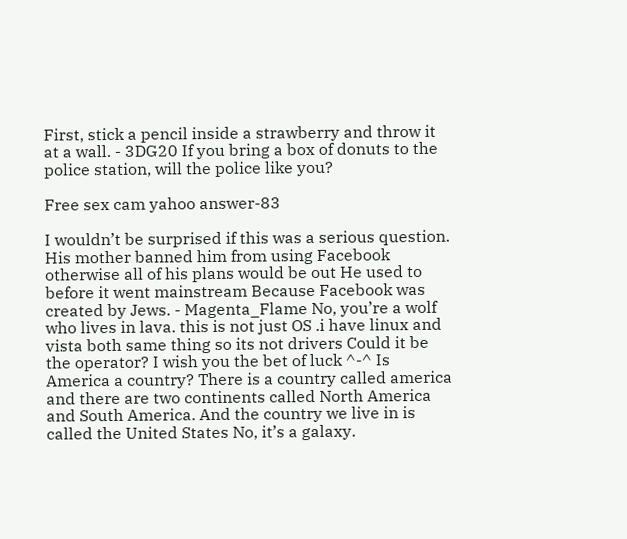First, stick a pencil inside a strawberry and throw it at a wall. - 3DG20 If you bring a box of donuts to the police station, will the police like you?

Free sex cam yahoo answer-83

I wouldn’t be surprised if this was a serious question. His mother banned him from using Facebook otherwise all of his plans would be out He used to before it went mainstream Because Facebook was created by Jews. - Magenta_Flame No, you’re a wolf who lives in lava. this is not just OS .i have linux and vista both same thing so its not drivers Could it be the operator? I wish you the bet of luck ^-^ Is America a country? There is a country called america and there are two continents called North America and South America. And the country we live in is called the United States No, it’s a galaxy.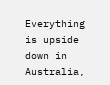Everything is upside down in Australia,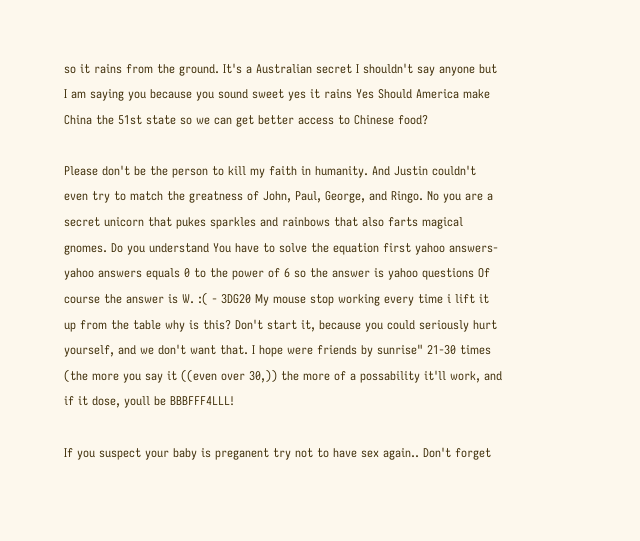so it rains from the ground. It's a Australian secret I shouldn't say anyone but I am saying you because you sound sweet yes it rains Yes Should America make China the 51st state so we can get better access to Chinese food?

Please don't be the person to kill my faith in humanity. And Justin couldn't even try to match the greatness of John, Paul, George, and Ringo. No you are a secret unicorn that pukes sparkles and rainbows that also farts magical gnomes. Do you understand You have to solve the equation first yahoo answers-yahoo answers equals 0 to the power of 6 so the answer is yahoo questions Of course the answer is W. :( - 3DG20 My mouse stop working every time i lift it up from the table why is this? Don't start it, because you could seriously hurt yourself, and we don't want that. I hope were friends by sunrise" 21-30 times (the more you say it ((even over 30,)) the more of a possability it'll work, and if it dose, youll be BBBFFF4LLL!

If you suspect your baby is preganent try not to have sex again.. Don't forget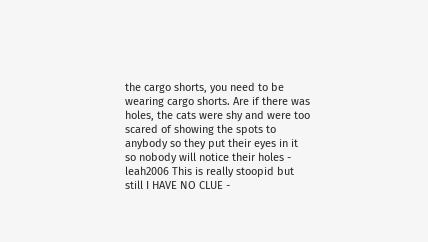the cargo shorts, you need to be wearing cargo shorts. Are if there was holes, the cats were shy and were too scared of showing the spots to anybody so they put their eyes in it so nobody will notice their holes - leah2006 This is really stoopid but still I HAVE NO CLUE -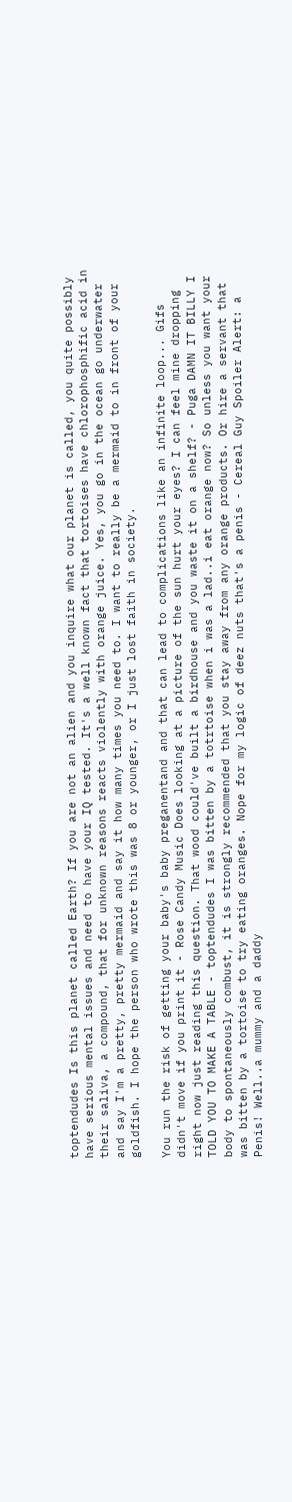toptendudes Is this planet called Earth? If you are not an alien and you inquire what our planet is called, you quite possibly have serious mental issues and need to have your IQ tested. It's a well known fact that tortoises have chlorophosphific acid in their saliva, a compound, that for unknown reasons reacts violently with orange juice. Yes, you go in the ocean go underwater and say I'm a pretty, pretty mermaid and say it how many times you need to. I want to really be a mermaid to in front of your goldfish. I hope the person who wrote this was 8 or younger, or I just lost faith in society.

You run the risk of getting your baby's baby preganentand and that can lead to complications like an infinite loop... Gifs didn't move if you print it - Rose Candy Music Does looking at a picture of the sun hurt your eyes? I can feel mine dropping right now just reading this question. That wood could've built a birdhouse and you waste it on a shelf? - Puga DAMN IT BILLY I TOLD YOU TO MAKE A TABLE - toptendudes I was bitten by a totrtoise when i was a lad..i eat orange now? So unless you want your body to spontaneously combust, it is strongly recommended that you stay away from any orange products. Or hire a servant that was bitten by a tortoise to try eating oranges. Nope for my logic of deez nuts that's a penis - Cereal Guy Spoiler Alert: a Penis! Well..a mummy and a daddy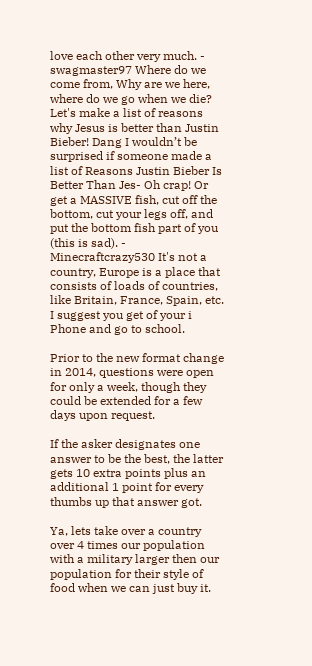love each other very much. - swagmaster97 Where do we come from, Why are we here, where do we go when we die? Let's make a list of reasons why Jesus is better than Justin Bieber! Dang I wouldn’t be surprised if someone made a list of Reasons Justin Bieber Is Better Than Jes- Oh crap! Or get a MASSIVE fish, cut off the bottom, cut your legs off, and put the bottom fish part of you (this is sad). - Minecraftcrazy530 It's not a country, Europe is a place that consists of loads of countries, like Britain, France, Spain, etc. I suggest you get of your i Phone and go to school.

Prior to the new format change in 2014, questions were open for only a week, though they could be extended for a few days upon request.

If the asker designates one answer to be the best, the latter gets 10 extra points plus an additional 1 point for every thumbs up that answer got.

Ya, lets take over a country over 4 times our population with a military larger then our population for their style of food when we can just buy it.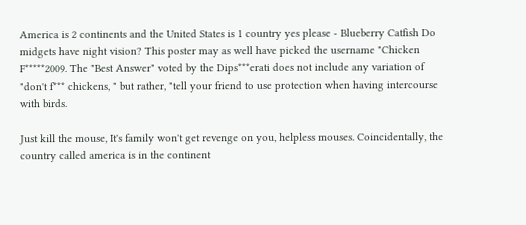America is 2 continents and the United States is 1 country yes please - Blueberry Catfish Do midgets have night vision? This poster may as well have picked the username "Chicken F*****2009. The "Best Answer" voted by the Dips***erati does not include any variation of "don't f*** chickens, " but rather, "tell your friend to use protection when having intercourse with birds.

Just kill the mouse, It's family won't get revenge on you, helpless mouses. Coincidentally, the country called america is in the continent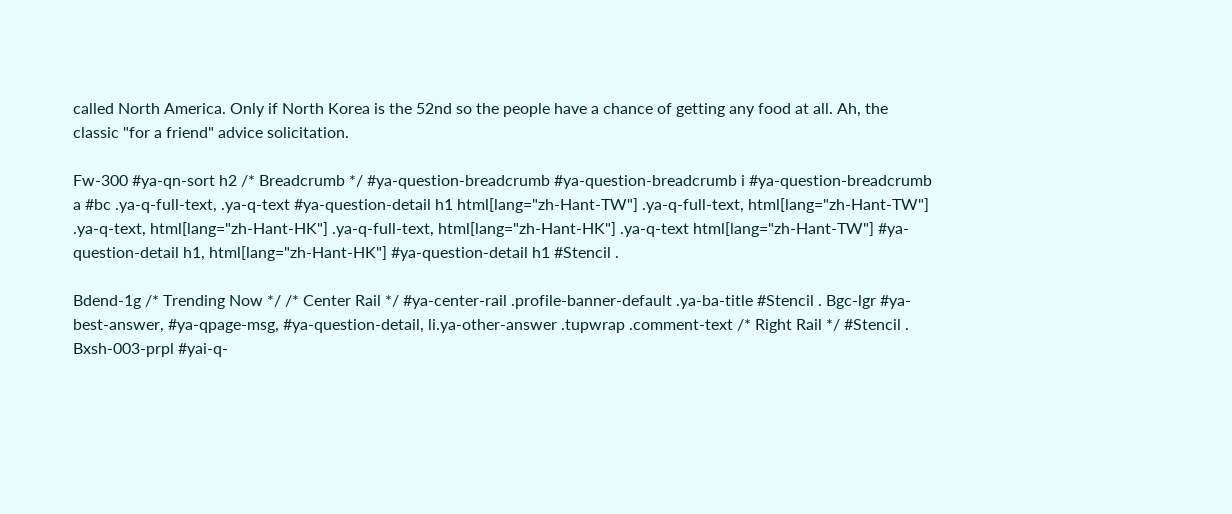called North America. Only if North Korea is the 52nd so the people have a chance of getting any food at all. Ah, the classic "for a friend" advice solicitation.

Fw-300 #ya-qn-sort h2 /* Breadcrumb */ #ya-question-breadcrumb #ya-question-breadcrumb i #ya-question-breadcrumb a #bc .ya-q-full-text, .ya-q-text #ya-question-detail h1 html[lang="zh-Hant-TW"] .ya-q-full-text, html[lang="zh-Hant-TW"] .ya-q-text, html[lang="zh-Hant-HK"] .ya-q-full-text, html[lang="zh-Hant-HK"] .ya-q-text html[lang="zh-Hant-TW"] #ya-question-detail h1, html[lang="zh-Hant-HK"] #ya-question-detail h1 #Stencil .

Bdend-1g /* Trending Now */ /* Center Rail */ #ya-center-rail .profile-banner-default .ya-ba-title #Stencil . Bgc-lgr #ya-best-answer, #ya-qpage-msg, #ya-question-detail, li.ya-other-answer .tupwrap .comment-text /* Right Rail */ #Stencil . Bxsh-003-prpl #yai-q-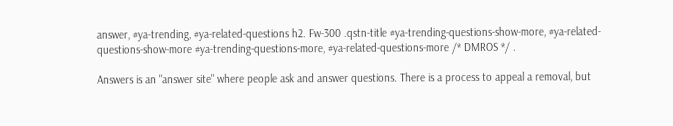answer, #ya-trending, #ya-related-questions h2. Fw-300 .qstn-title #ya-trending-questions-show-more, #ya-related-questions-show-more #ya-trending-questions-more, #ya-related-questions-more /* DMROS */ .

Answers is an "answer site" where people ask and answer questions. There is a process to appeal a removal, but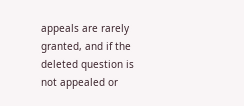appeals are rarely granted, and if the deleted question is not appealed or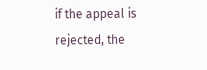if the appeal is rejected, the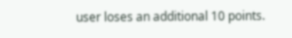user loses an additional 10 points.